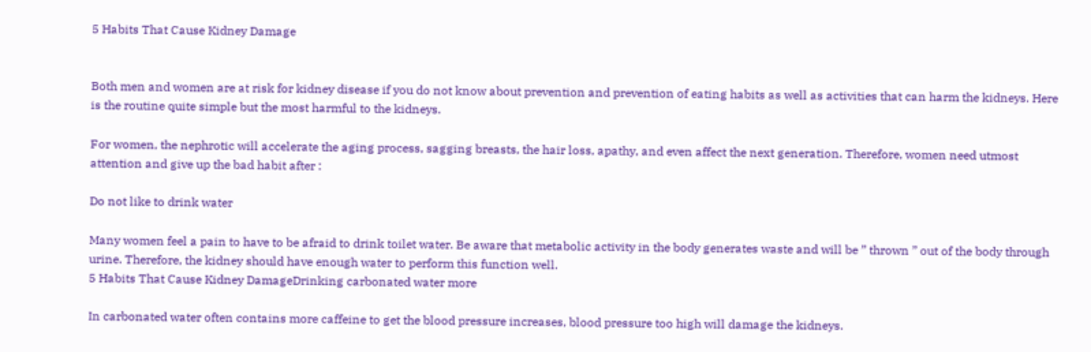5 Habits That Cause Kidney Damage


Both men and women are at risk for kidney disease if you do not know about prevention and prevention of eating habits as well as activities that can harm the kidneys. Here is the routine quite simple but the most harmful to the kidneys.

For women, the nephrotic will accelerate the aging process, sagging breasts, the hair loss, apathy, and even affect the next generation. Therefore, women need utmost attention and give up the bad habit after :

Do not like to drink water

Many women feel a pain to have to be afraid to drink toilet water. Be aware that metabolic activity in the body generates waste and will be ” thrown ” out of the body through urine. Therefore, the kidney should have enough water to perform this function well.
5 Habits That Cause Kidney DamageDrinking carbonated water more

In carbonated water often contains more caffeine to get the blood pressure increases, blood pressure too high will damage the kidneys.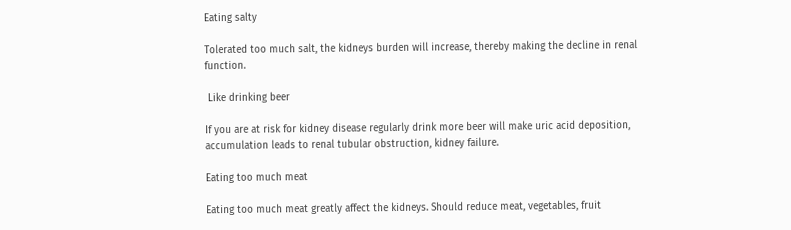Eating salty

Tolerated too much salt, the kidneys burden will increase, thereby making the decline in renal function.

 Like drinking beer

If you are at risk for kidney disease regularly drink more beer will make uric acid deposition, accumulation leads to renal tubular obstruction, kidney failure.

Eating too much meat

Eating too much meat greatly affect the kidneys. Should reduce meat, vegetables, fruit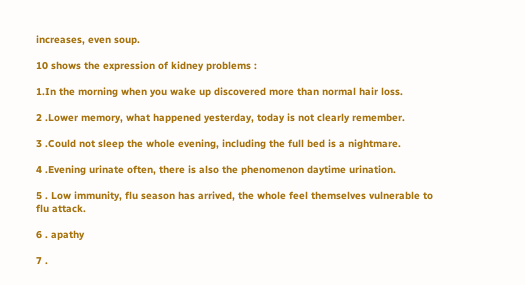increases, even soup.

10 shows the expression of kidney problems :

1.In the morning when you wake up discovered more than normal hair loss.

2 .Lower memory, what happened yesterday, today is not clearly remember.

3 .Could not sleep the whole evening, including the full bed is a nightmare.

4 .Evening urinate often, there is also the phenomenon daytime urination.

5 . Low immunity, flu season has arrived, the whole feel themselves vulnerable to flu attack.

6 . apathy

7 .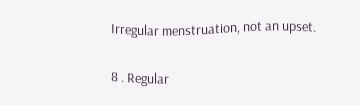Irregular menstruation, not an upset.

8 . Regular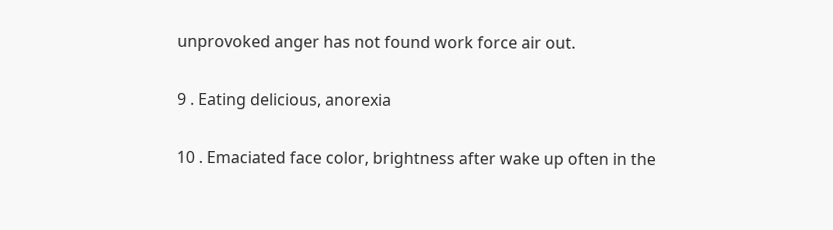unprovoked anger has not found work force air out.

9 . Eating delicious, anorexia

10 . Emaciated face color, brightness after wake up often in the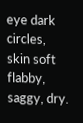eye dark circles, skin soft flabby, saggy, dry.